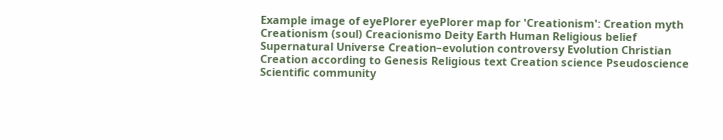Example image of eyePlorer eyePlorer map for 'Creationism': Creation myth Creationism (soul) Creacionismo Deity Earth Human Religious belief Supernatural Universe Creation–evolution controversy Evolution Christian Creation according to Genesis Religious text Creation science Pseudoscience Scientific community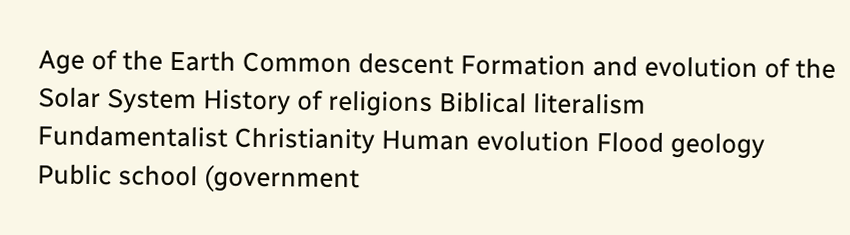Age of the Earth Common descent Formation and evolution of the Solar System History of religions Biblical literalism Fundamentalist Christianity Human evolution Flood geology Public school (government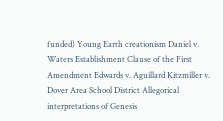funded) Young Earth creationism Daniel v. Waters Establishment Clause of the First Amendment Edwards v. Aguillard Kitzmiller v. Dover Area School District Allegorical interpretations of Genesis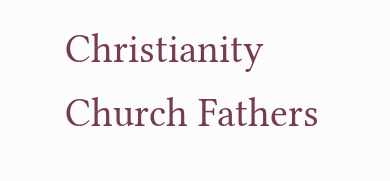Christianity Church Fathers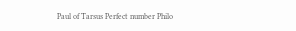Paul of Tarsus Perfect number Philo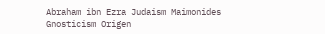Abraham ibn Ezra Judaism Maimonides Gnosticism Origen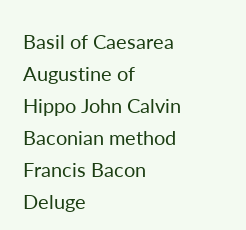Basil of Caesarea Augustine of Hippo John Calvin Baconian method Francis Bacon Deluge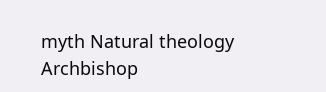myth Natural theology Archbishop